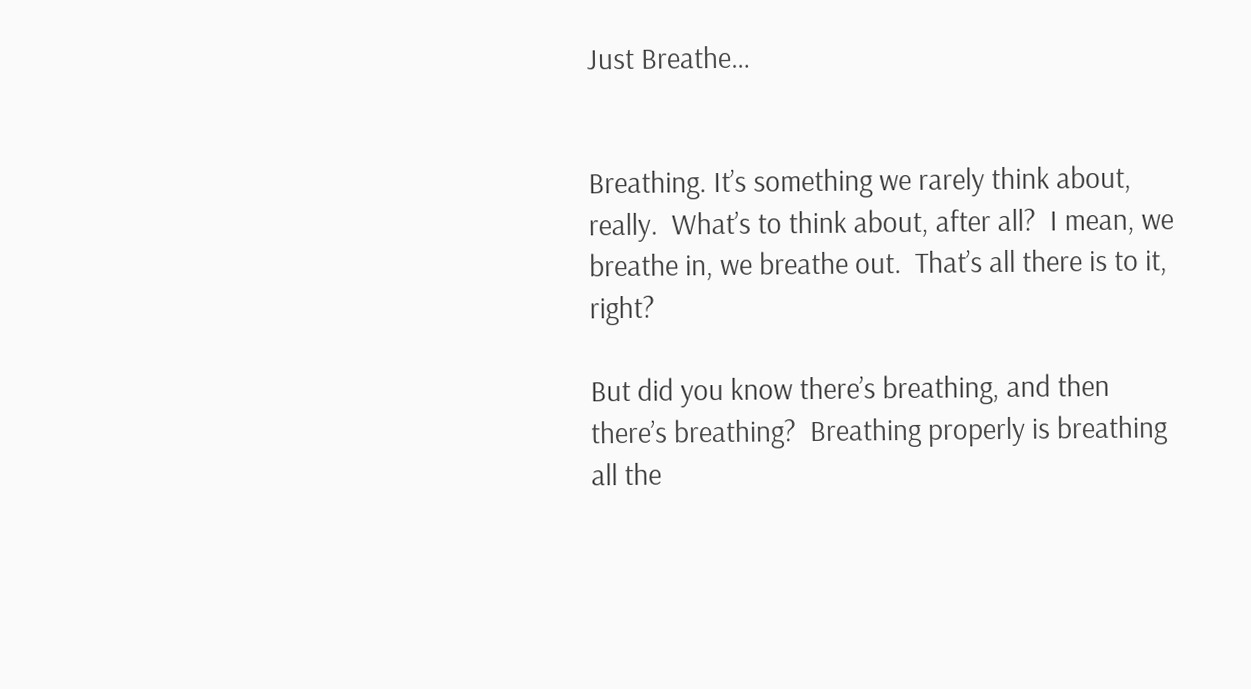Just Breathe…


Breathing. It’s something we rarely think about, really.  What’s to think about, after all?  I mean, we breathe in, we breathe out.  That’s all there is to it, right?

But did you know there’s breathing, and then there’s breathing?  Breathing properly is breathing all the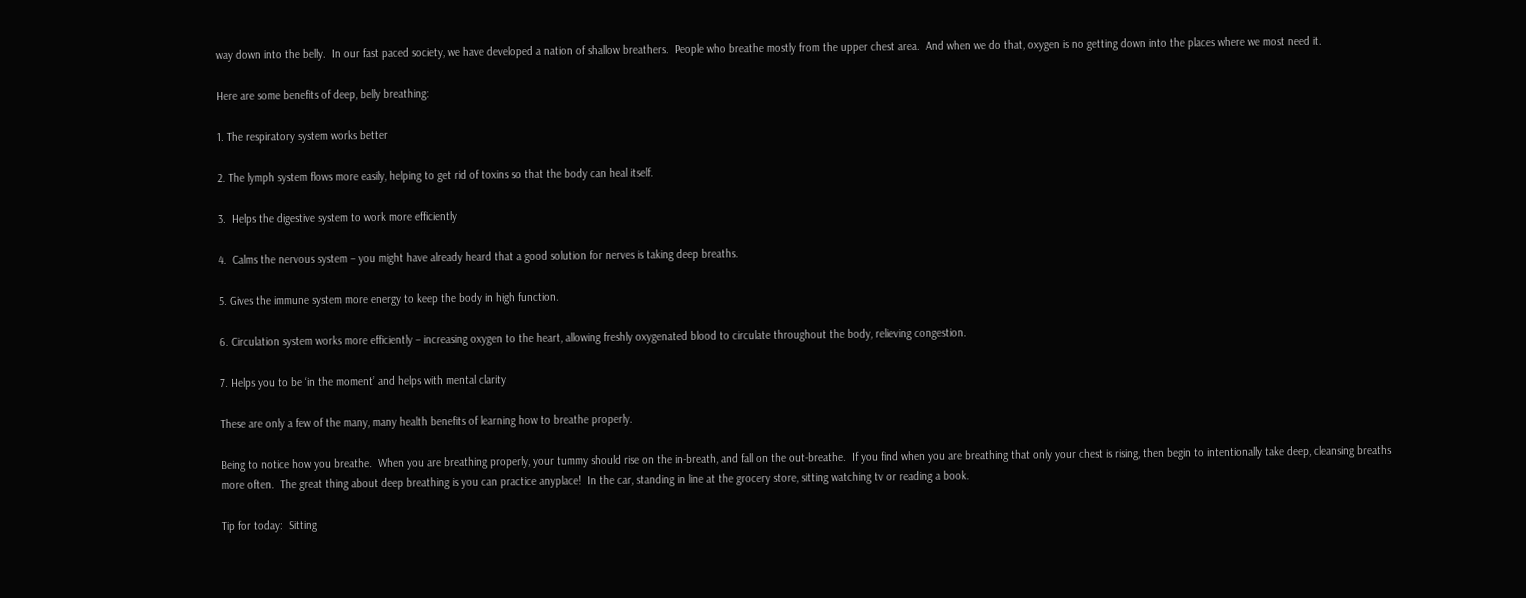way down into the belly.  In our fast paced society, we have developed a nation of shallow breathers.  People who breathe mostly from the upper chest area.  And when we do that, oxygen is no getting down into the places where we most need it.

Here are some benefits of deep, belly breathing:

1. The respiratory system works better

2. The lymph system flows more easily, helping to get rid of toxins so that the body can heal itself.

3.  Helps the digestive system to work more efficiently

4.  Calms the nervous system – you might have already heard that a good solution for nerves is taking deep breaths.

5. Gives the immune system more energy to keep the body in high function.

6. Circulation system works more efficiently – increasing oxygen to the heart, allowing freshly oxygenated blood to circulate throughout the body, relieving congestion.

7. Helps you to be ‘in the moment’ and helps with mental clarity

These are only a few of the many, many health benefits of learning how to breathe properly.

Being to notice how you breathe.  When you are breathing properly, your tummy should rise on the in-breath, and fall on the out-breathe.  If you find when you are breathing that only your chest is rising, then begin to intentionally take deep, cleansing breaths more often.  The great thing about deep breathing is you can practice anyplace!  In the car, standing in line at the grocery store, sitting watching tv or reading a book.

Tip for today:  Sitting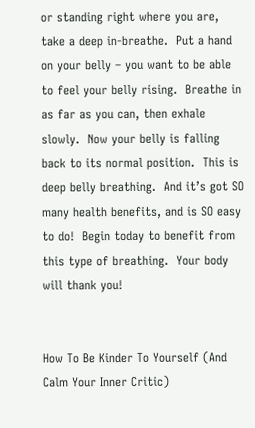or standing right where you are, take a deep in-breathe.  Put a hand on your belly – you want to be able to feel your belly rising.  Breathe in as far as you can, then exhale slowly.  Now your belly is falling back to its normal position.  This is deep belly breathing.  And it’s got SO many health benefits, and is SO easy to do!  Begin today to benefit from this type of breathing.  Your body will thank you!


How To Be Kinder To Yourself (And Calm Your Inner Critic)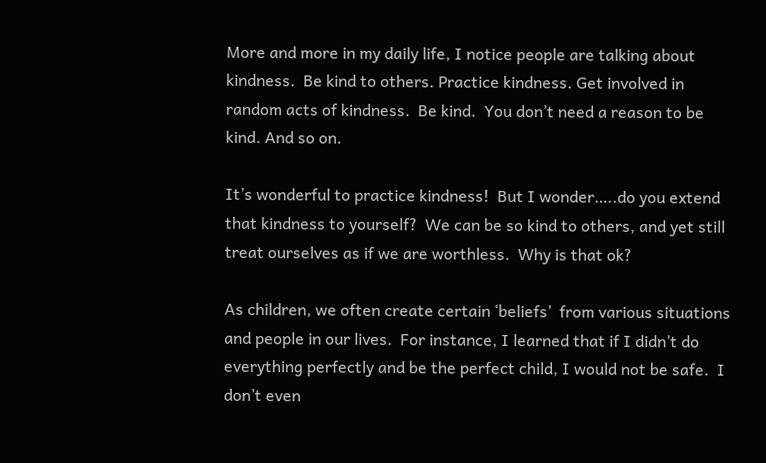More and more in my daily life, I notice people are talking about kindness.  Be kind to others. Practice kindness. Get involved in random acts of kindness.  Be kind.  You don’t need a reason to be kind. And so on.

It’s wonderful to practice kindness!  But I wonder…..do you extend that kindness to yourself?  We can be so kind to others, and yet still treat ourselves as if we are worthless.  Why is that ok?

As children, we often create certain ‘beliefs’  from various situations and people in our lives.  For instance, I learned that if I didn’t do everything perfectly and be the perfect child, I would not be safe.  I don’t even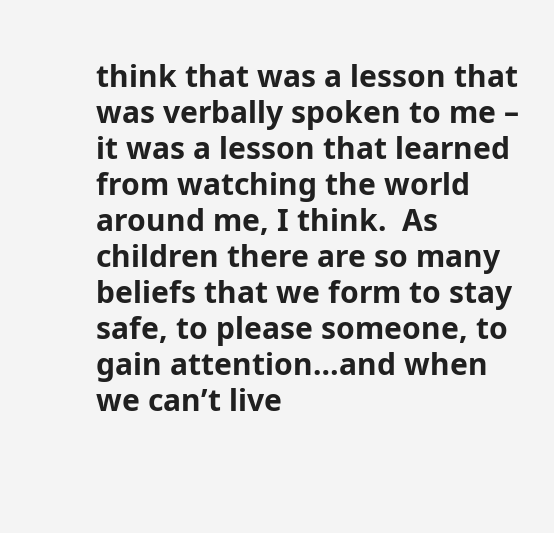think that was a lesson that was verbally spoken to me – it was a lesson that learned from watching the world around me, I think.  As children there are so many beliefs that we form to stay safe, to please someone, to gain attention…and when we can’t live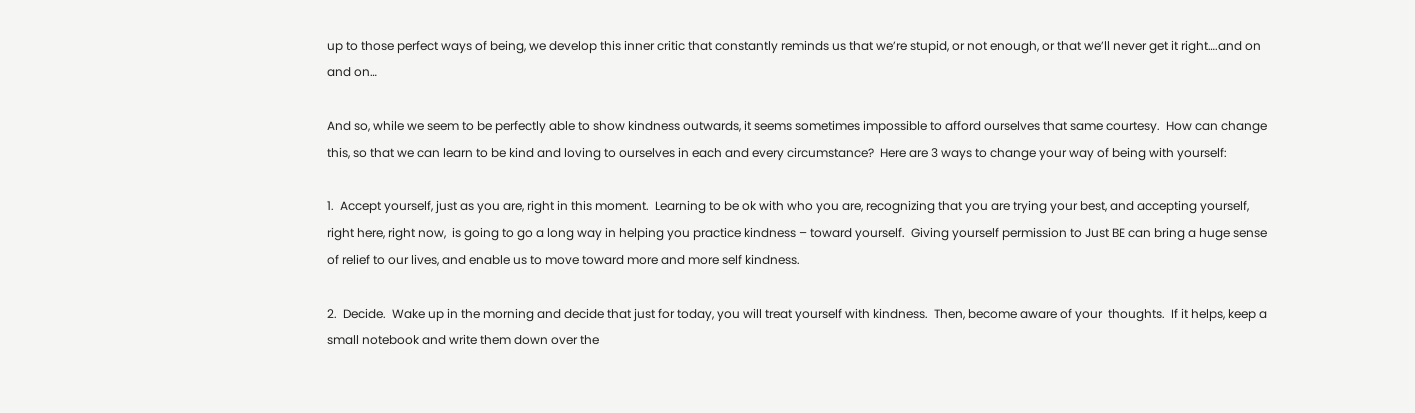up to those perfect ways of being, we develop this inner critic that constantly reminds us that we’re stupid, or not enough, or that we’ll never get it right….and on and on…

And so, while we seem to be perfectly able to show kindness outwards, it seems sometimes impossible to afford ourselves that same courtesy.  How can change this, so that we can learn to be kind and loving to ourselves in each and every circumstance?  Here are 3 ways to change your way of being with yourself:

1.  Accept yourself, just as you are, right in this moment.  Learning to be ok with who you are, recognizing that you are trying your best, and accepting yourself, right here, right now,  is going to go a long way in helping you practice kindness – toward yourself.  Giving yourself permission to Just BE can bring a huge sense of relief to our lives, and enable us to move toward more and more self kindness.

2.  Decide.  Wake up in the morning and decide that just for today, you will treat yourself with kindness.  Then, become aware of your  thoughts.  If it helps, keep a small notebook and write them down over the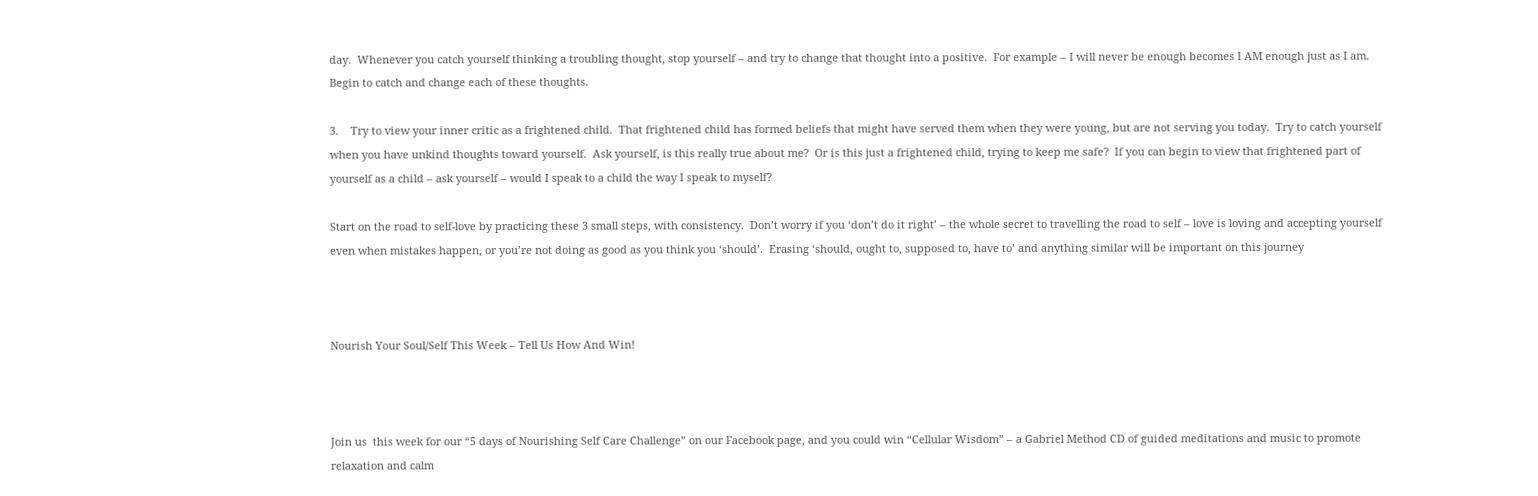day.  Whenever you catch yourself thinking a troubling thought, stop yourself – and try to change that thought into a positive.  For example – I will never be enough becomes I AM enough just as I am.  Begin to catch and change each of these thoughts.

3.    Try to view your inner critic as a frightened child.  That frightened child has formed beliefs that might have served them when they were young, but are not serving you today.  Try to catch yourself  when you have unkind thoughts toward yourself.  Ask yourself, is this really true about me?  Or is this just a frightened child, trying to keep me safe?  If you can begin to view that frightened part of yourself as a child – ask yourself – would I speak to a child the way I speak to myself?

Start on the road to self-love by practicing these 3 small steps, with consistency.  Don’t worry if you ‘don’t do it right’ – the whole secret to travelling the road to self – love is loving and accepting yourself even when mistakes happen, or you’re not doing as good as you think you ‘should’.  Erasing ‘should, ought to, supposed to, have to’ and anything similar will be important on this journey



Nourish Your Soul/Self This Week – Tell Us How And Win!



Join us  this week for our “5 days of Nourishing Self Care Challenge” on our Facebook page, and you could win “Cellular Wisdom” – a Gabriel Method CD of guided meditations and music to promote relaxation and calm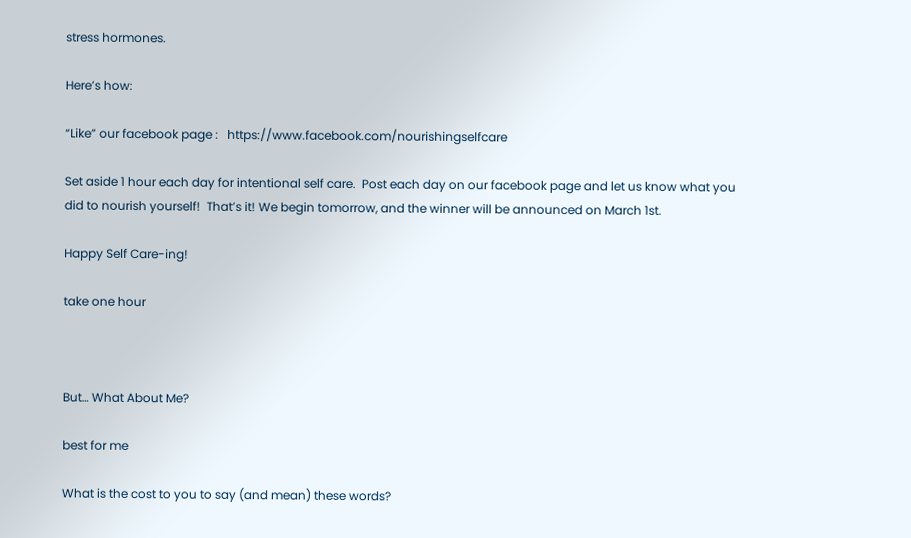stress hormones.

Here’s how:

“Like” our facebook page :   https://www.facebook.com/nourishingselfcare

Set aside 1 hour each day for intentional self care.  Post each day on our facebook page and let us know what you did to nourish yourself!  That’s it! We begin tomorrow, and the winner will be announced on March 1st.

Happy Self Care-ing!

take one hour



But… What About Me?

best for me

What is the cost to you to say (and mean) these words?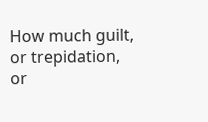How much guilt, or trepidation, or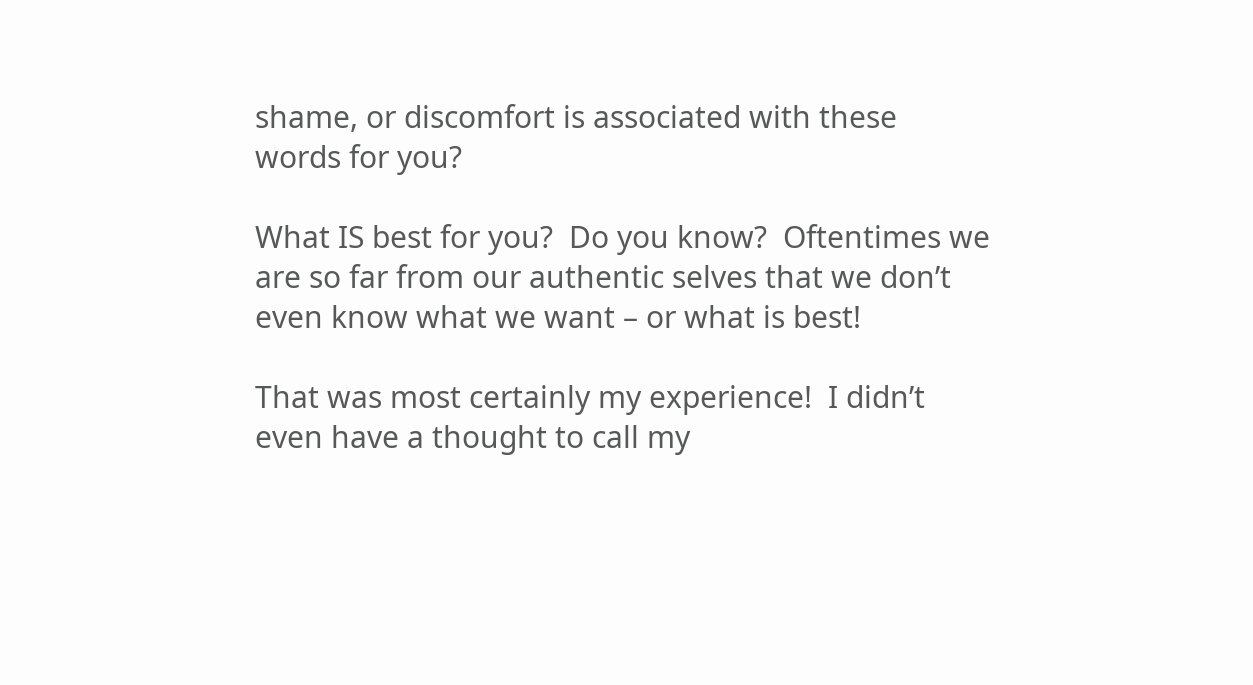shame, or discomfort is associated with these words for you?

What IS best for you?  Do you know?  Oftentimes we are so far from our authentic selves that we don’t even know what we want – or what is best!

That was most certainly my experience!  I didn’t even have a thought to call my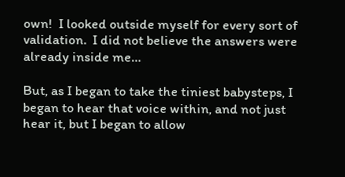own!  I looked outside myself for every sort of validation.  I did not believe the answers were already inside me…

But, as I began to take the tiniest babysteps, I began to hear that voice within, and not just hear it, but I began to allow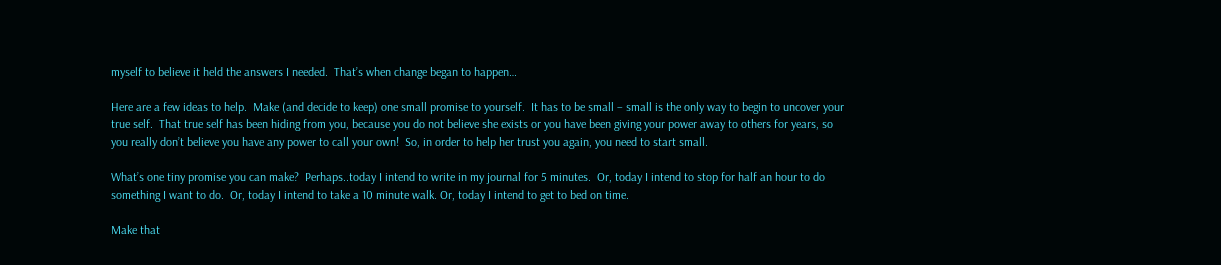myself to believe it held the answers I needed.  That’s when change began to happen…

Here are a few ideas to help.  Make (and decide to keep) one small promise to yourself.  It has to be small – small is the only way to begin to uncover your true self.  That true self has been hiding from you, because you do not believe she exists or you have been giving your power away to others for years, so you really don’t believe you have any power to call your own!  So, in order to help her trust you again, you need to start small.

What’s one tiny promise you can make?  Perhaps..today I intend to write in my journal for 5 minutes.  Or, today I intend to stop for half an hour to do something I want to do.  Or, today I intend to take a 10 minute walk. Or, today I intend to get to bed on time.

Make that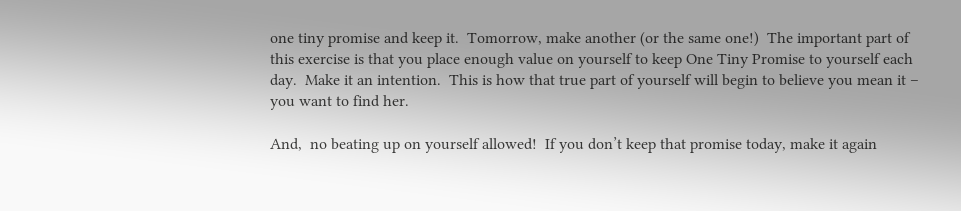one tiny promise and keep it.  Tomorrow, make another (or the same one!)  The important part of this exercise is that you place enough value on yourself to keep One Tiny Promise to yourself each day.  Make it an intention.  This is how that true part of yourself will begin to believe you mean it – you want to find her.

And,  no beating up on yourself allowed!  If you don’t keep that promise today, make it again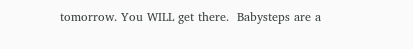tomorrow. You WILL get there.  Babysteps are a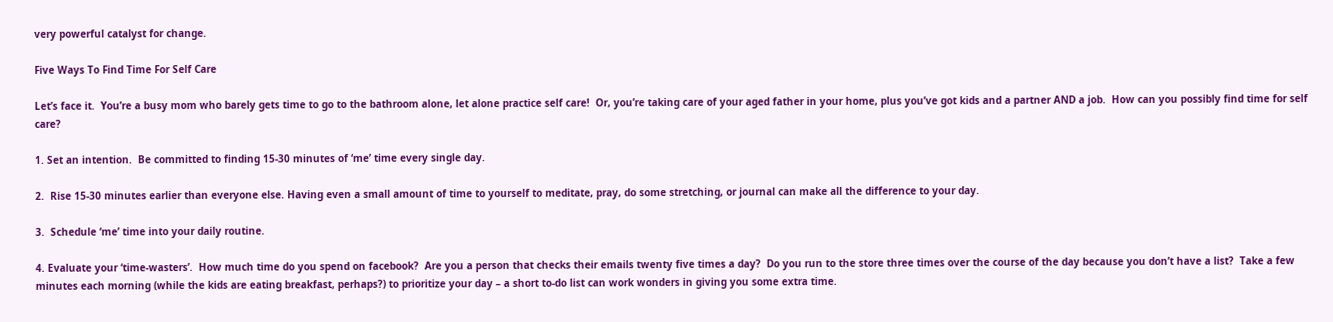very powerful catalyst for change.

Five Ways To Find Time For Self Care

Let’s face it.  You’re a busy mom who barely gets time to go to the bathroom alone, let alone practice self care!  Or, you’re taking care of your aged father in your home, plus you’ve got kids and a partner AND a job.  How can you possibly find time for self care?

1. Set an intention.  Be committed to finding 15-30 minutes of ‘me’ time every single day.

2.  Rise 15-30 minutes earlier than everyone else. Having even a small amount of time to yourself to meditate, pray, do some stretching, or journal can make all the difference to your day.

3.  Schedule ‘me’ time into your daily routine.

4. Evaluate your ‘time-wasters’.  How much time do you spend on facebook?  Are you a person that checks their emails twenty five times a day?  Do you run to the store three times over the course of the day because you don’t have a list?  Take a few minutes each morning (while the kids are eating breakfast, perhaps?) to prioritize your day – a short to-do list can work wonders in giving you some extra time.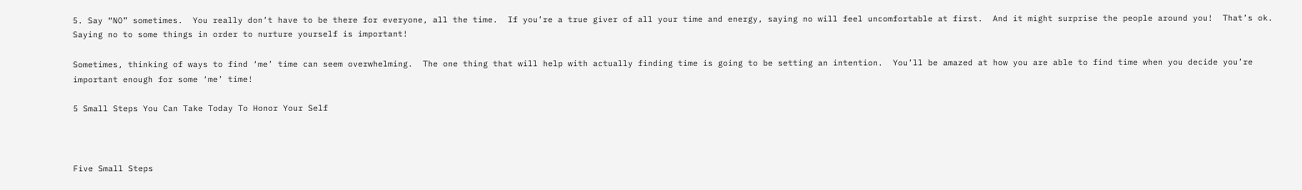5. Say “NO” sometimes.  You really don’t have to be there for everyone, all the time.  If you’re a true giver of all your time and energy, saying no will feel uncomfortable at first.  And it might surprise the people around you!  That’s ok.  Saying no to some things in order to nurture yourself is important!

Sometimes, thinking of ways to find ‘me’ time can seem overwhelming.  The one thing that will help with actually finding time is going to be setting an intention.  You’ll be amazed at how you are able to find time when you decide you’re important enough for some ‘me’ time!

5 Small Steps You Can Take Today To Honor Your Self



Five Small Steps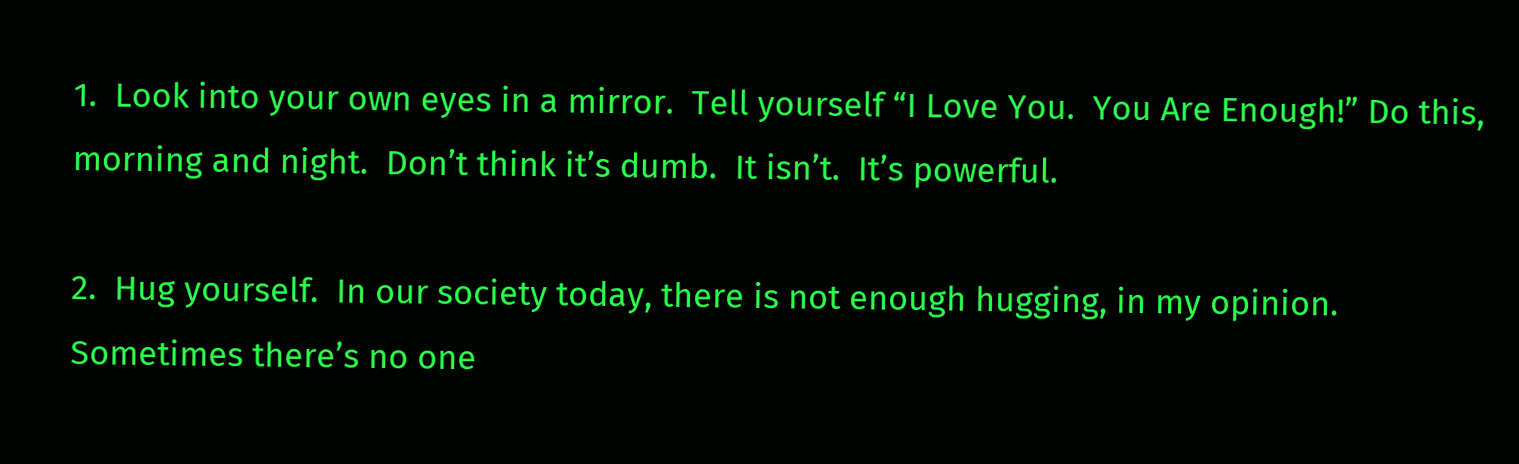1.  Look into your own eyes in a mirror.  Tell yourself “I Love You.  You Are Enough!” Do this, morning and night.  Don’t think it’s dumb.  It isn’t.  It’s powerful.

2.  Hug yourself.  In our society today, there is not enough hugging, in my opinion.  Sometimes there’s no one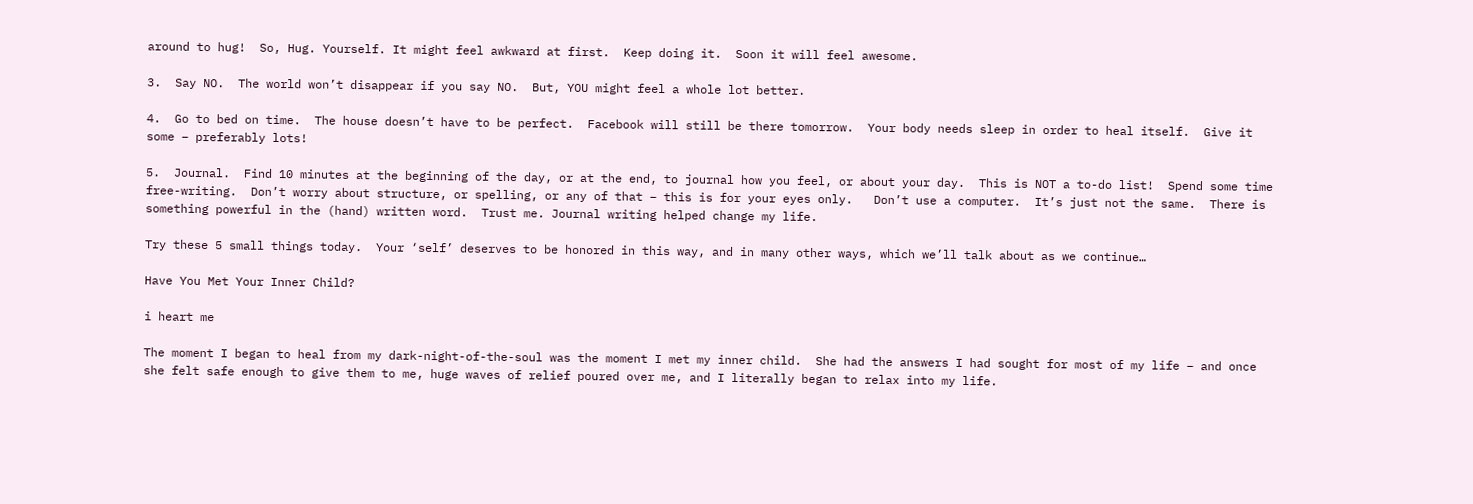around to hug!  So, Hug. Yourself. It might feel awkward at first.  Keep doing it.  Soon it will feel awesome.

3.  Say NO.  The world won’t disappear if you say NO.  But, YOU might feel a whole lot better.

4.  Go to bed on time.  The house doesn’t have to be perfect.  Facebook will still be there tomorrow.  Your body needs sleep in order to heal itself.  Give it some – preferably lots!

5.  Journal.  Find 10 minutes at the beginning of the day, or at the end, to journal how you feel, or about your day.  This is NOT a to-do list!  Spend some time free-writing.  Don’t worry about structure, or spelling, or any of that – this is for your eyes only.   Don’t use a computer.  It’s just not the same.  There is something powerful in the (hand) written word.  Trust me. Journal writing helped change my life.

Try these 5 small things today.  Your ‘self’ deserves to be honored in this way, and in many other ways, which we’ll talk about as we continue…

Have You Met Your Inner Child?

i heart me

The moment I began to heal from my dark-night-of-the-soul was the moment I met my inner child.  She had the answers I had sought for most of my life – and once she felt safe enough to give them to me, huge waves of relief poured over me, and I literally began to relax into my life.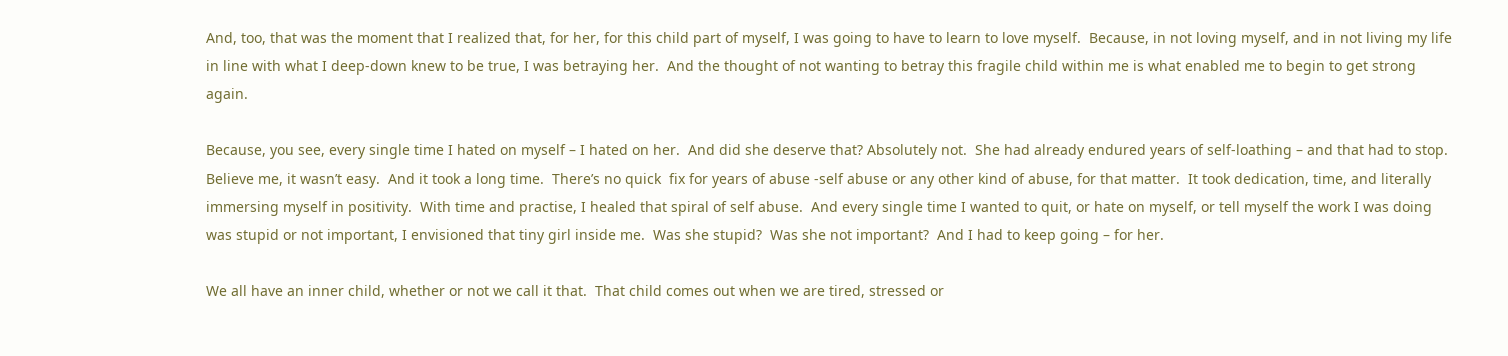And, too, that was the moment that I realized that, for her, for this child part of myself, I was going to have to learn to love myself.  Because, in not loving myself, and in not living my life in line with what I deep-down knew to be true, I was betraying her.  And the thought of not wanting to betray this fragile child within me is what enabled me to begin to get strong again.

Because, you see, every single time I hated on myself – I hated on her.  And did she deserve that? Absolutely not.  She had already endured years of self-loathing – and that had to stop.  Believe me, it wasn’t easy.  And it took a long time.  There’s no quick  fix for years of abuse -self abuse or any other kind of abuse, for that matter.  It took dedication, time, and literally immersing myself in positivity.  With time and practise, I healed that spiral of self abuse.  And every single time I wanted to quit, or hate on myself, or tell myself the work I was doing was stupid or not important, I envisioned that tiny girl inside me.  Was she stupid?  Was she not important?  And I had to keep going – for her.

We all have an inner child, whether or not we call it that.  That child comes out when we are tired, stressed or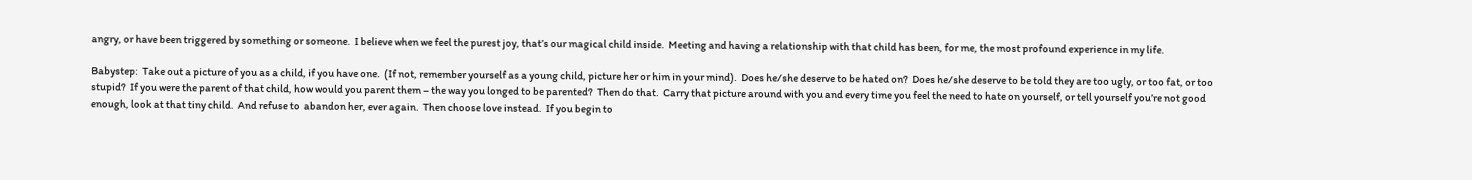angry, or have been triggered by something or someone.  I believe when we feel the purest joy, that’s our magical child inside.  Meeting and having a relationship with that child has been, for me, the most profound experience in my life.

Babystep:  Take out a picture of you as a child, if you have one.  (If not, remember yourself as a young child, picture her or him in your mind).  Does he/she deserve to be hated on?  Does he/she deserve to be told they are too ugly, or too fat, or too stupid?  If you were the parent of that child, how would you parent them – the way you longed to be parented?  Then do that.  Carry that picture around with you and every time you feel the need to hate on yourself, or tell yourself you’re not good enough, look at that tiny child.  And refuse to  abandon her, ever again.  Then choose love instead.  If you begin to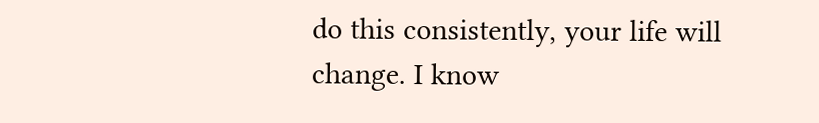do this consistently, your life will change. I know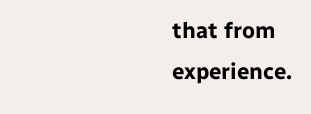that from experience.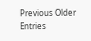Previous Older Entries